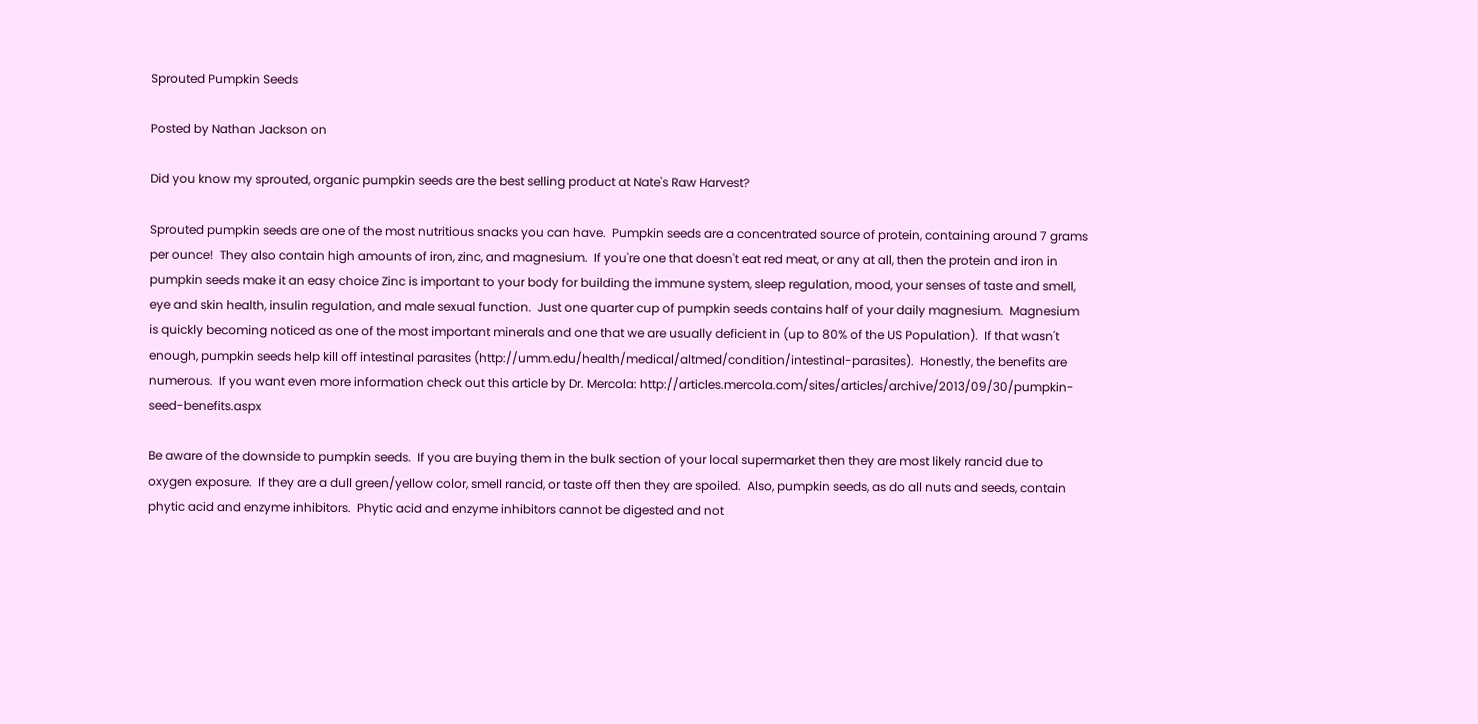Sprouted Pumpkin Seeds

Posted by Nathan Jackson on

Did you know my sprouted, organic pumpkin seeds are the best selling product at Nate's Raw Harvest?

Sprouted pumpkin seeds are one of the most nutritious snacks you can have.  Pumpkin seeds are a concentrated source of protein, containing around 7 grams per ounce!  They also contain high amounts of iron, zinc, and magnesium.  If you're one that doesn't eat red meat, or any at all, then the protein and iron in pumpkin seeds make it an easy choice Zinc is important to your body for building the immune system, sleep regulation, mood, your senses of taste and smell, eye and skin health, insulin regulation, and male sexual function.  Just one quarter cup of pumpkin seeds contains half of your daily magnesium.  Magnesium is quickly becoming noticed as one of the most important minerals and one that we are usually deficient in (up to 80% of the US Population).  If that wasn't enough, pumpkin seeds help kill off intestinal parasites (http://umm.edu/health/medical/altmed/condition/intestinal-parasites).  Honestly, the benefits are numerous.  If you want even more information check out this article by Dr. Mercola: http://articles.mercola.com/sites/articles/archive/2013/09/30/pumpkin-seed-benefits.aspx

Be aware of the downside to pumpkin seeds.  If you are buying them in the bulk section of your local supermarket then they are most likely rancid due to oxygen exposure.  If they are a dull green/yellow color, smell rancid, or taste off then they are spoiled.  Also, pumpkin seeds, as do all nuts and seeds, contain phytic acid and enzyme inhibitors.  Phytic acid and enzyme inhibitors cannot be digested and not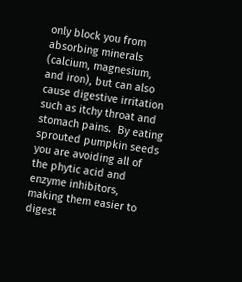only block you from absorbing minerals (calcium, magnesium, and iron), but can also cause digestive irritation such as itchy throat and stomach pains.  By eating sprouted pumpkin seeds you are avoiding all of the phytic acid and enzyme inhibitors, making them easier to digest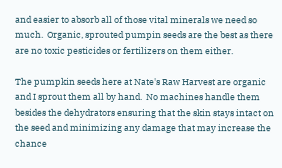and easier to absorb all of those vital minerals we need so much.  Organic, sprouted pumpin seeds are the best as there are no toxic pesticides or fertilizers on them either.

The pumpkin seeds here at Nate's Raw Harvest are organic and I sprout them all by hand.  No machines handle them besides the dehydrators ensuring that the skin stays intact on the seed and minimizing any damage that may increase the chance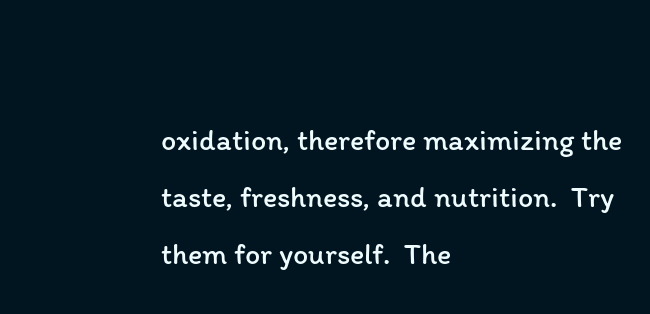oxidation, therefore maximizing the taste, freshness, and nutrition.  Try them for yourself.  The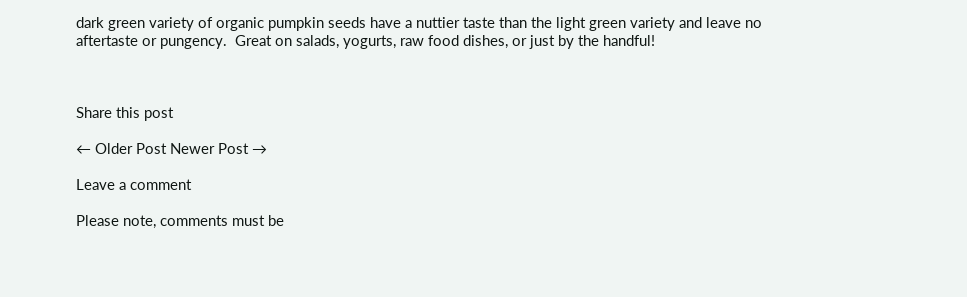dark green variety of organic pumpkin seeds have a nuttier taste than the light green variety and leave no aftertaste or pungency.  Great on salads, yogurts, raw food dishes, or just by the handful!



Share this post

← Older Post Newer Post →

Leave a comment

Please note, comments must be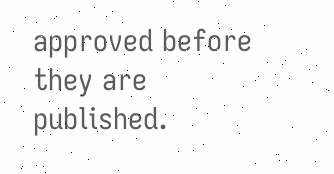approved before they are published.